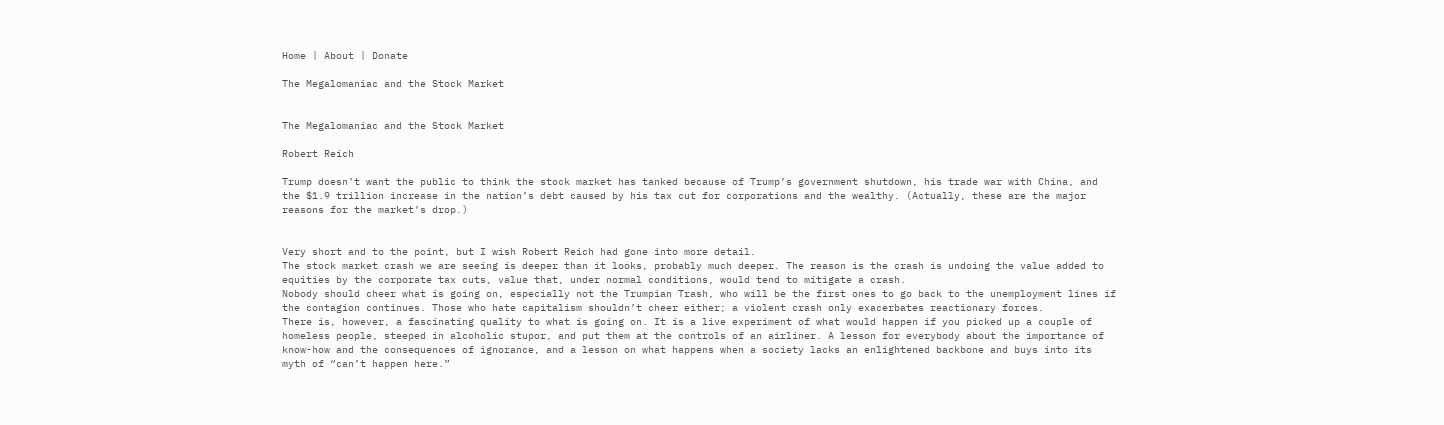Home | About | Donate

The Megalomaniac and the Stock Market


The Megalomaniac and the Stock Market

Robert Reich

Trump doesn’t want the public to think the stock market has tanked because of Trump’s government shutdown, his trade war with China, and the $1.9 trillion increase in the nation’s debt caused by his tax cut for corporations and the wealthy. (Actually, these are the major reasons for the market’s drop.)


Very short and to the point, but I wish Robert Reich had gone into more detail.
The stock market crash we are seeing is deeper than it looks, probably much deeper. The reason is the crash is undoing the value added to equities by the corporate tax cuts, value that, under normal conditions, would tend to mitigate a crash.
Nobody should cheer what is going on, especially not the Trumpian Trash, who will be the first ones to go back to the unemployment lines if the contagion continues. Those who hate capitalism shouldn’t cheer either; a violent crash only exacerbates reactionary forces.
There is, however, a fascinating quality to what is going on. It is a live experiment of what would happen if you picked up a couple of homeless people, steeped in alcoholic stupor, and put them at the controls of an airliner. A lesson for everybody about the importance of know-how and the consequences of ignorance, and a lesson on what happens when a society lacks an enlightened backbone and buys into its myth of “can’t happen here.”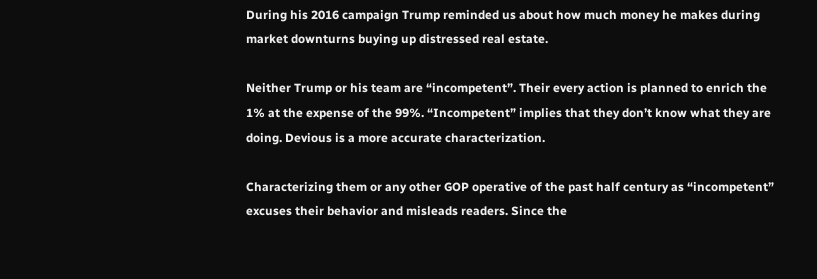During his 2016 campaign Trump reminded us about how much money he makes during market downturns buying up distressed real estate.

Neither Trump or his team are “incompetent”. Their every action is planned to enrich the 1% at the expense of the 99%. “Incompetent” implies that they don’t know what they are doing. Devious is a more accurate characterization.

Characterizing them or any other GOP operative of the past half century as “incompetent” excuses their behavior and misleads readers. Since the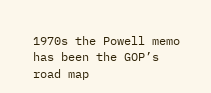1970s the Powell memo has been the GOP’s road map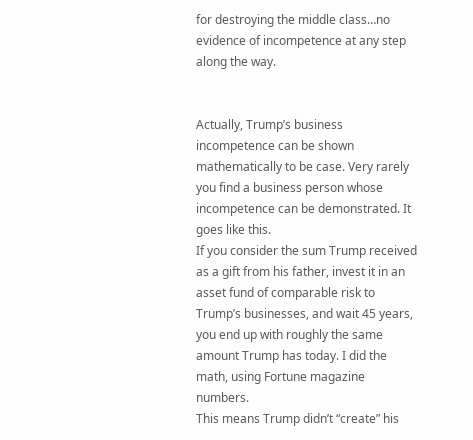for destroying the middle class…no evidence of incompetence at any step along the way.


Actually, Trump’s business incompetence can be shown mathematically to be case. Very rarely you find a business person whose incompetence can be demonstrated. It goes like this.
If you consider the sum Trump received as a gift from his father, invest it in an asset fund of comparable risk to Trump’s businesses, and wait 45 years, you end up with roughly the same amount Trump has today. I did the math, using Fortune magazine numbers.
This means Trump didn’t “create” his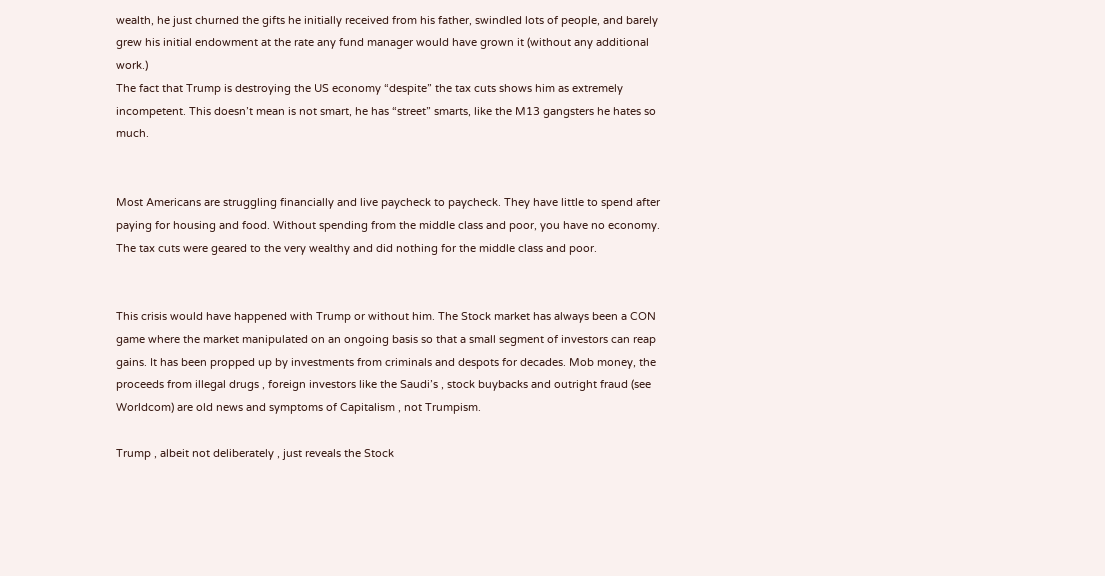wealth, he just churned the gifts he initially received from his father, swindled lots of people, and barely grew his initial endowment at the rate any fund manager would have grown it (without any additional work.)
The fact that Trump is destroying the US economy “despite” the tax cuts shows him as extremely incompetent. This doesn’t mean is not smart, he has “street” smarts, like the M13 gangsters he hates so much.


Most Americans are struggling financially and live paycheck to paycheck. They have little to spend after paying for housing and food. Without spending from the middle class and poor, you have no economy. The tax cuts were geared to the very wealthy and did nothing for the middle class and poor.


This crisis would have happened with Trump or without him. The Stock market has always been a CON game where the market manipulated on an ongoing basis so that a small segment of investors can reap gains. It has been propped up by investments from criminals and despots for decades. Mob money, the proceeds from illegal drugs , foreign investors like the Saudi’s , stock buybacks and outright fraud (see Worldcom) are old news and symptoms of Capitalism , not Trumpism.

Trump , albeit not deliberately , just reveals the Stock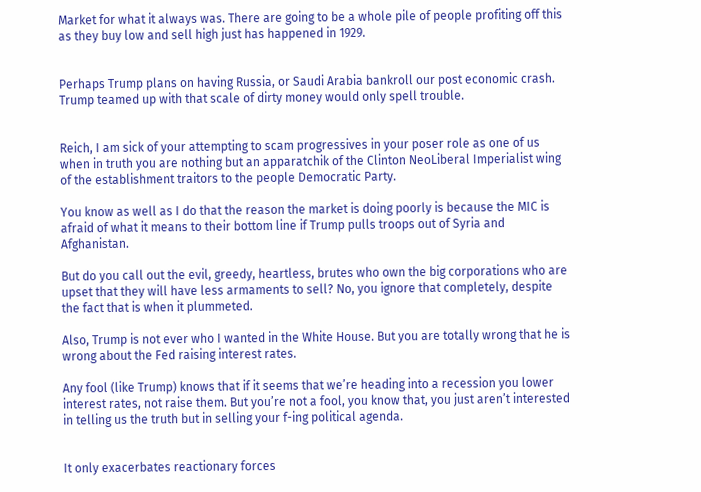Market for what it always was. There are going to be a whole pile of people profiting off this as they buy low and sell high just has happened in 1929.


Perhaps Trump plans on having Russia, or Saudi Arabia bankroll our post economic crash. Trump teamed up with that scale of dirty money would only spell trouble.


Reich, I am sick of your attempting to scam progressives in your poser role as one of us when in truth you are nothing but an apparatchik of the Clinton NeoLiberal Imperialist wing of the establishment traitors to the people Democratic Party.

You know as well as I do that the reason the market is doing poorly is because the MIC is afraid of what it means to their bottom line if Trump pulls troops out of Syria and Afghanistan.

But do you call out the evil, greedy, heartless, brutes who own the big corporations who are upset that they will have less armaments to sell? No, you ignore that completely, despite the fact that is when it plummeted.

Also, Trump is not ever who I wanted in the White House. But you are totally wrong that he is wrong about the Fed raising interest rates.

Any fool (like Trump) knows that if it seems that we’re heading into a recession you lower interest rates, not raise them. But you’re not a fool, you know that, you just aren’t interested in telling us the truth but in selling your f-ing political agenda.


It only exacerbates reactionary forces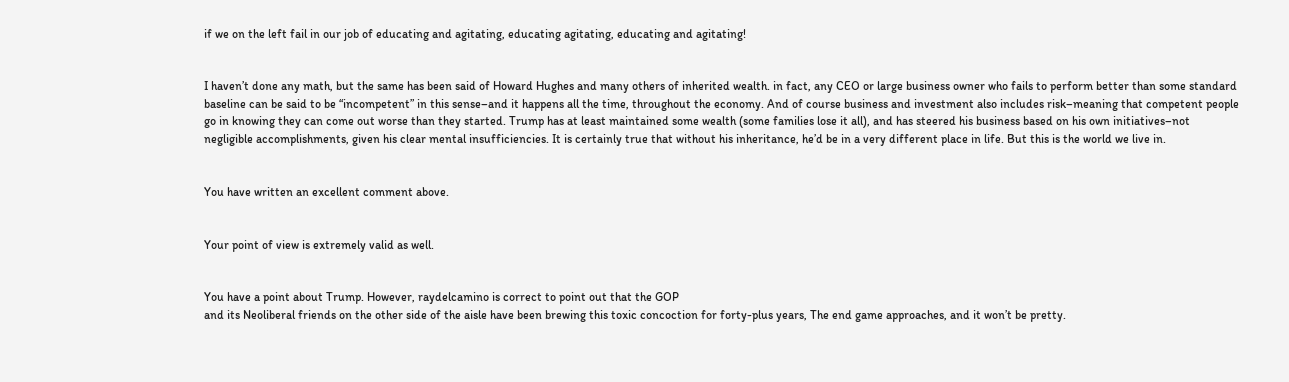if we on the left fail in our job of educating and agitating, educating agitating, educating and agitating!


I haven’t done any math, but the same has been said of Howard Hughes and many others of inherited wealth. in fact, any CEO or large business owner who fails to perform better than some standard baseline can be said to be “incompetent” in this sense–and it happens all the time, throughout the economy. And of course business and investment also includes risk–meaning that competent people go in knowing they can come out worse than they started. Trump has at least maintained some wealth (some families lose it all), and has steered his business based on his own initiatives–not negligible accomplishments, given his clear mental insufficiencies. It is certainly true that without his inheritance, he’d be in a very different place in life. But this is the world we live in.


You have written an excellent comment above.


Your point of view is extremely valid as well.


You have a point about Trump. However, raydelcamino is correct to point out that the GOP
and its Neoliberal friends on the other side of the aisle have been brewing this toxic concoction for forty-plus years, The end game approaches, and it won’t be pretty.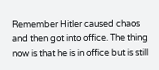Remember Hitler caused chaos and then got into office. The thing now is that he is in office but is still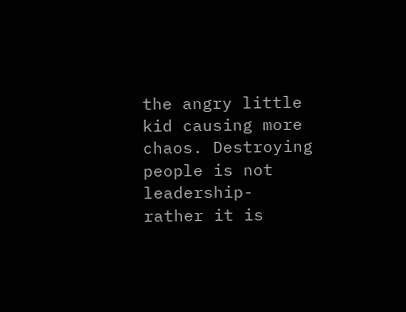the angry little kid causing more chaos. Destroying people is not leadership- rather it is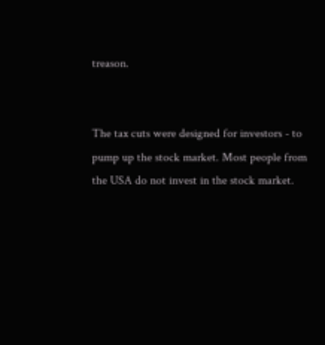treason.


The tax cuts were designed for investors - to pump up the stock market. Most people from the USA do not invest in the stock market.